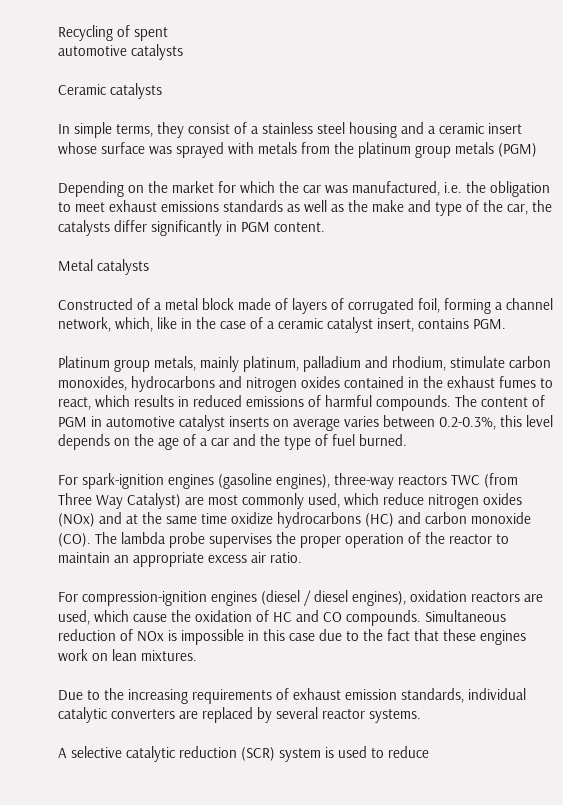Recycling of spent
automotive catalysts

Ceramic catalysts

In simple terms, they consist of a stainless steel housing and a ceramic insert whose surface was sprayed with metals from the platinum group metals (PGM)

Depending on the market for which the car was manufactured, i.e. the obligation to meet exhaust emissions standards as well as the make and type of the car, the catalysts differ significantly in PGM content.

Metal catalysts

Constructed of a metal block made of layers of corrugated foil, forming a channel network, which, like in the case of a ceramic catalyst insert, contains PGM.

Platinum group metals, mainly platinum, palladium and rhodium, stimulate carbon monoxides, hydrocarbons and nitrogen oxides contained in the exhaust fumes to react, which results in reduced emissions of harmful compounds. The content of PGM in automotive catalyst inserts on average varies between 0.2-0.3%, this level depends on the age of a car and the type of fuel burned.

For spark-ignition engines (gasoline engines), three-way reactors TWC (from Three Way Catalyst) are most commonly used, which reduce nitrogen oxides (NOx) and at the same time oxidize hydrocarbons (HC) and carbon monoxide (CO). The lambda probe supervises the proper operation of the reactor to maintain an appropriate excess air ratio.

For compression-ignition engines (diesel / diesel engines), oxidation reactors are used, which cause the oxidation of HC and CO compounds. Simultaneous reduction of NOx is impossible in this case due to the fact that these engines work on lean mixtures.

Due to the increasing requirements of exhaust emission standards, individual catalytic converters are replaced by several reactor systems.

A selective catalytic reduction (SCR) system is used to reduce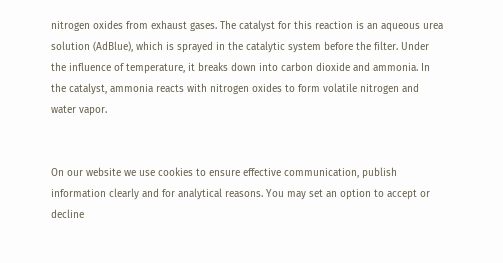nitrogen oxides from exhaust gases. The catalyst for this reaction is an aqueous urea solution (AdBlue), which is sprayed in the catalytic system before the filter. Under the influence of temperature, it breaks down into carbon dioxide and ammonia. In the catalyst, ammonia reacts with nitrogen oxides to form volatile nitrogen and water vapor.


On our website we use cookies to ensure effective communication, publish information clearly and for analytical reasons. You may set an option to accept or decline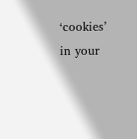‘cookies’ in your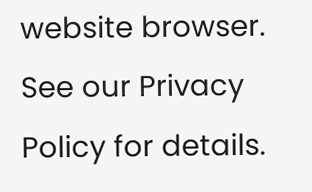website browser. See our Privacy Policy for details.